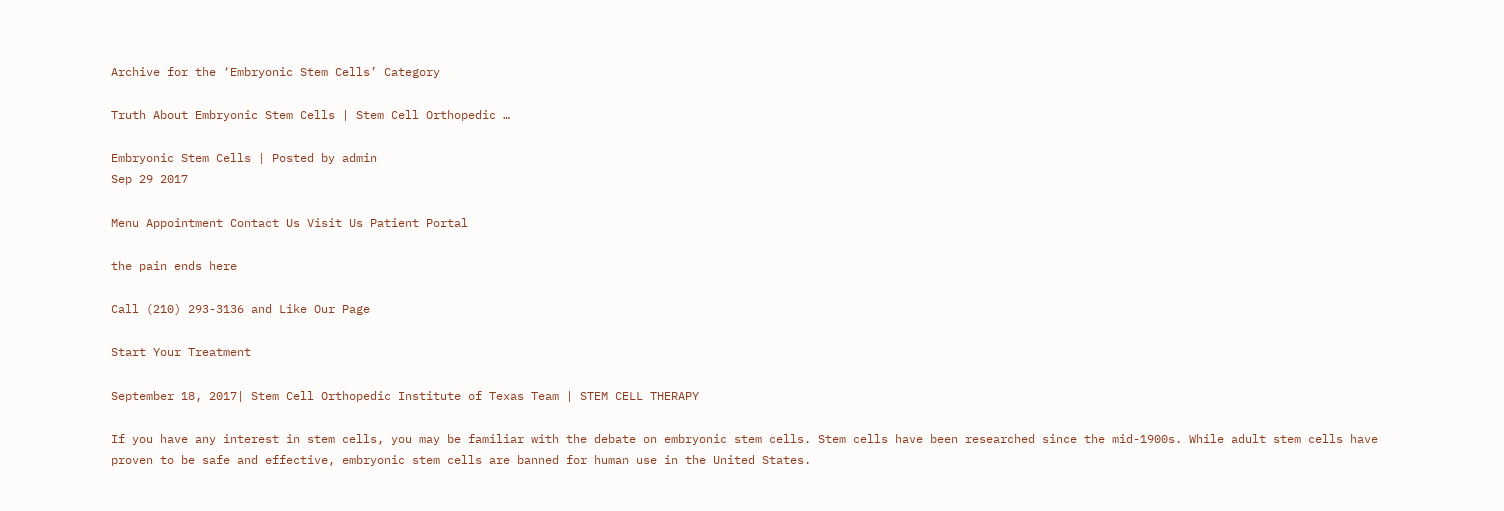Archive for the ‘Embryonic Stem Cells’ Category

Truth About Embryonic Stem Cells | Stem Cell Orthopedic …

Embryonic Stem Cells | Posted by admin
Sep 29 2017

Menu Appointment Contact Us Visit Us Patient Portal

the pain ends here

Call (210) 293-3136 and Like Our Page

Start Your Treatment

September 18, 2017| Stem Cell Orthopedic Institute of Texas Team | STEM CELL THERAPY

If you have any interest in stem cells, you may be familiar with the debate on embryonic stem cells. Stem cells have been researched since the mid-1900s. While adult stem cells have proven to be safe and effective, embryonic stem cells are banned for human use in the United States.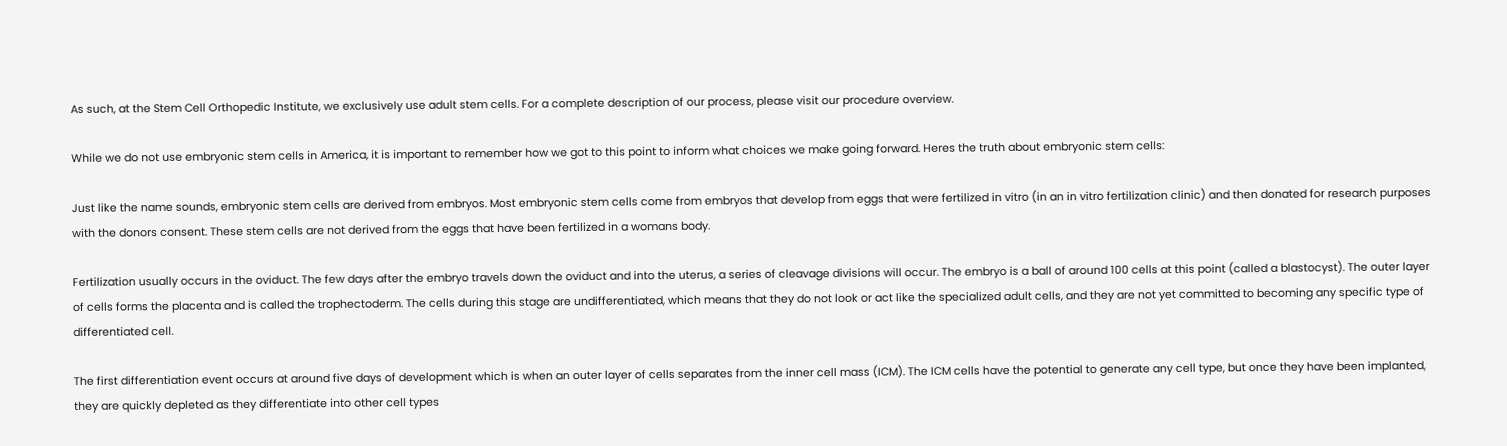As such, at the Stem Cell Orthopedic Institute, we exclusively use adult stem cells. For a complete description of our process, please visit our procedure overview.

While we do not use embryonic stem cells in America, it is important to remember how we got to this point to inform what choices we make going forward. Heres the truth about embryonic stem cells:

Just like the name sounds, embryonic stem cells are derived from embryos. Most embryonic stem cells come from embryos that develop from eggs that were fertilized in vitro (in an in vitro fertilization clinic) and then donated for research purposes with the donors consent. These stem cells are not derived from the eggs that have been fertilized in a womans body.

Fertilization usually occurs in the oviduct. The few days after the embryo travels down the oviduct and into the uterus, a series of cleavage divisions will occur. The embryo is a ball of around 100 cells at this point (called a blastocyst). The outer layer of cells forms the placenta and is called the trophectoderm. The cells during this stage are undifferentiated, which means that they do not look or act like the specialized adult cells, and they are not yet committed to becoming any specific type of differentiated cell.

The first differentiation event occurs at around five days of development which is when an outer layer of cells separates from the inner cell mass (ICM). The ICM cells have the potential to generate any cell type, but once they have been implanted, they are quickly depleted as they differentiate into other cell types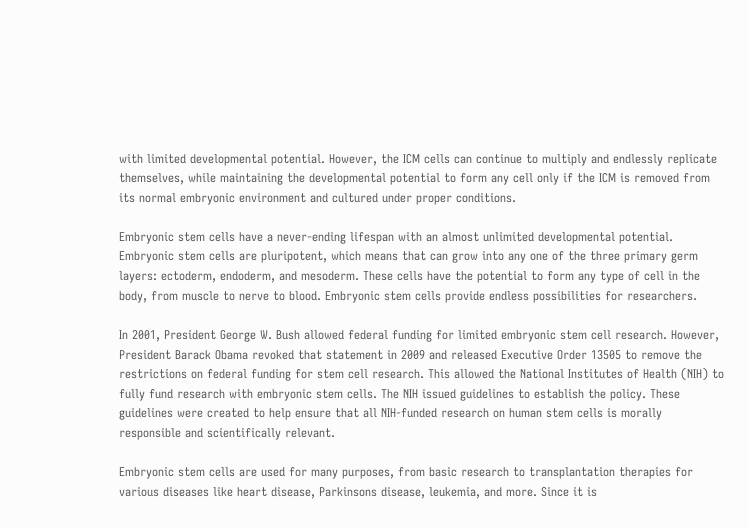with limited developmental potential. However, the ICM cells can continue to multiply and endlessly replicate themselves, while maintaining the developmental potential to form any cell only if the ICM is removed from its normal embryonic environment and cultured under proper conditions.

Embryonic stem cells have a never-ending lifespan with an almost unlimited developmental potential. Embryonic stem cells are pluripotent, which means that can grow into any one of the three primary germ layers: ectoderm, endoderm, and mesoderm. These cells have the potential to form any type of cell in the body, from muscle to nerve to blood. Embryonic stem cells provide endless possibilities for researchers.

In 2001, President George W. Bush allowed federal funding for limited embryonic stem cell research. However, President Barack Obama revoked that statement in 2009 and released Executive Order 13505 to remove the restrictions on federal funding for stem cell research. This allowed the National Institutes of Health (NIH) to fully fund research with embryonic stem cells. The NIH issued guidelines to establish the policy. These guidelines were created to help ensure that all NIH-funded research on human stem cells is morally responsible and scientifically relevant.

Embryonic stem cells are used for many purposes, from basic research to transplantation therapies for various diseases like heart disease, Parkinsons disease, leukemia, and more. Since it is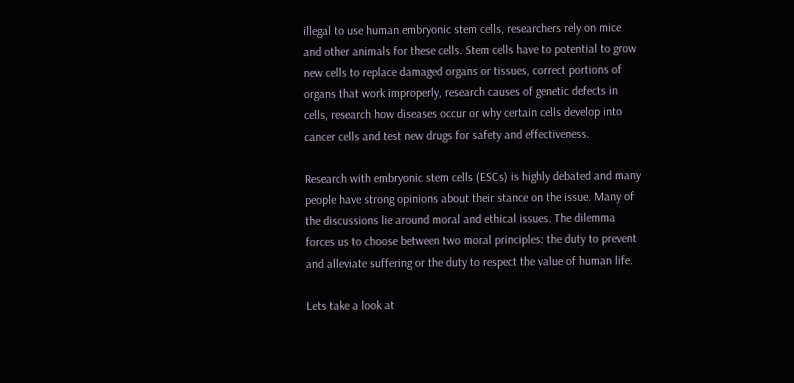illegal to use human embryonic stem cells, researchers rely on mice and other animals for these cells. Stem cells have to potential to grow new cells to replace damaged organs or tissues, correct portions of organs that work improperly, research causes of genetic defects in cells, research how diseases occur or why certain cells develop into cancer cells and test new drugs for safety and effectiveness.

Research with embryonic stem cells (ESCs) is highly debated and many people have strong opinions about their stance on the issue. Many of the discussions lie around moral and ethical issues. The dilemma forces us to choose between two moral principles: the duty to prevent and alleviate suffering or the duty to respect the value of human life.

Lets take a look at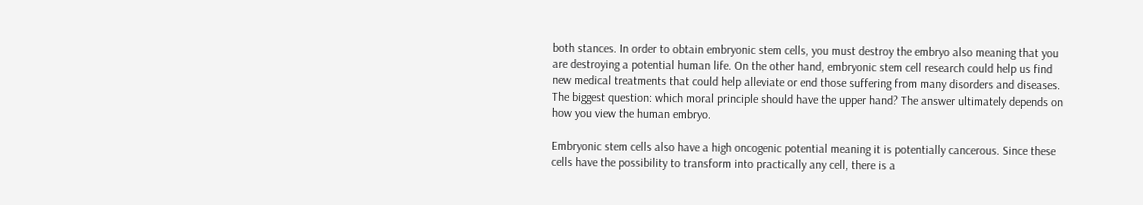both stances. In order to obtain embryonic stem cells, you must destroy the embryo also meaning that you are destroying a potential human life. On the other hand, embryonic stem cell research could help us find new medical treatments that could help alleviate or end those suffering from many disorders and diseases. The biggest question: which moral principle should have the upper hand? The answer ultimately depends on how you view the human embryo.

Embryonic stem cells also have a high oncogenic potential meaning it is potentially cancerous. Since these cells have the possibility to transform into practically any cell, there is a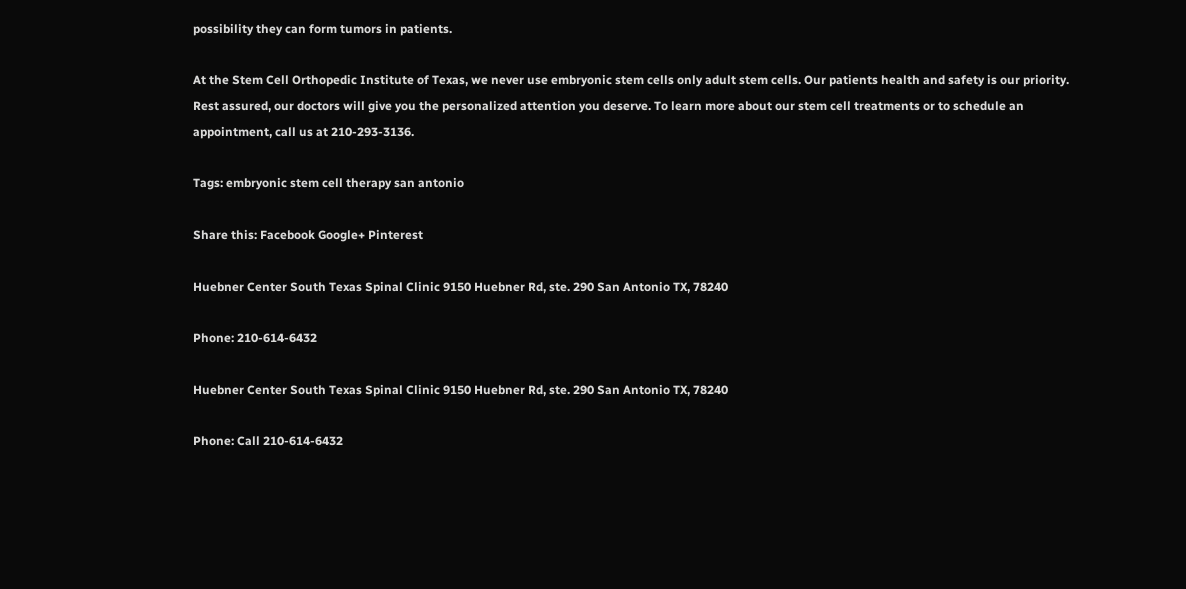possibility they can form tumors in patients.

At the Stem Cell Orthopedic Institute of Texas, we never use embryonic stem cells only adult stem cells. Our patients health and safety is our priority. Rest assured, our doctors will give you the personalized attention you deserve. To learn more about our stem cell treatments or to schedule an appointment, call us at 210-293-3136.

Tags: embryonic stem cell therapy san antonio

Share this: Facebook Google+ Pinterest

Huebner Center South Texas Spinal Clinic 9150 Huebner Rd, ste. 290 San Antonio TX, 78240

Phone: 210-614-6432

Huebner Center South Texas Spinal Clinic 9150 Huebner Rd, ste. 290 San Antonio TX, 78240

Phone: Call 210-614-6432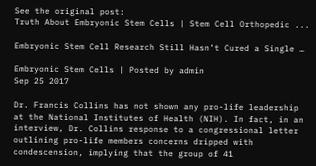See the original post:
Truth About Embryonic Stem Cells | Stem Cell Orthopedic ...

Embryonic Stem Cell Research Still Hasn’t Cured a Single …

Embryonic Stem Cells | Posted by admin
Sep 25 2017

Dr. Francis Collins has not shown any pro-life leadership at the National Institutes of Health (NIH). In fact, in an interview, Dr. Collins response to a congressional letter outlining pro-life members concerns dripped with condescension, implying that the group of 41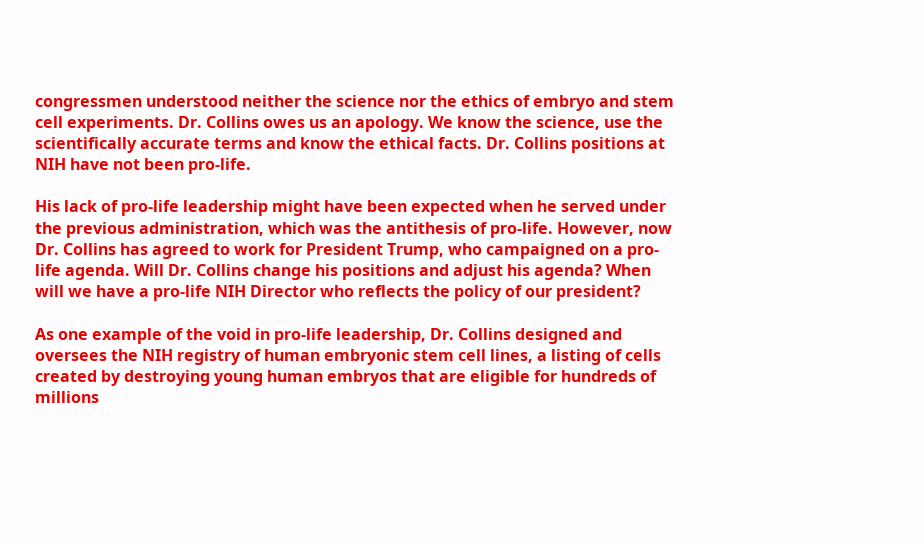congressmen understood neither the science nor the ethics of embryo and stem cell experiments. Dr. Collins owes us an apology. We know the science, use the scientifically accurate terms and know the ethical facts. Dr. Collins positions at NIH have not been pro-life.

His lack of pro-life leadership might have been expected when he served under the previous administration, which was the antithesis of pro-life. However, now Dr. Collins has agreed to work for President Trump, who campaigned on a pro-life agenda. Will Dr. Collins change his positions and adjust his agenda? When will we have a pro-life NIH Director who reflects the policy of our president?

As one example of the void in pro-life leadership, Dr. Collins designed and oversees the NIH registry of human embryonic stem cell lines, a listing of cells created by destroying young human embryos that are eligible for hundreds of millions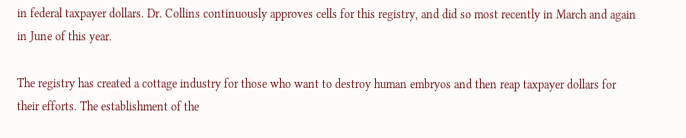in federal taxpayer dollars. Dr. Collins continuously approves cells for this registry, and did so most recently in March and again in June of this year.

The registry has created a cottage industry for those who want to destroy human embryos and then reap taxpayer dollars for their efforts. The establishment of the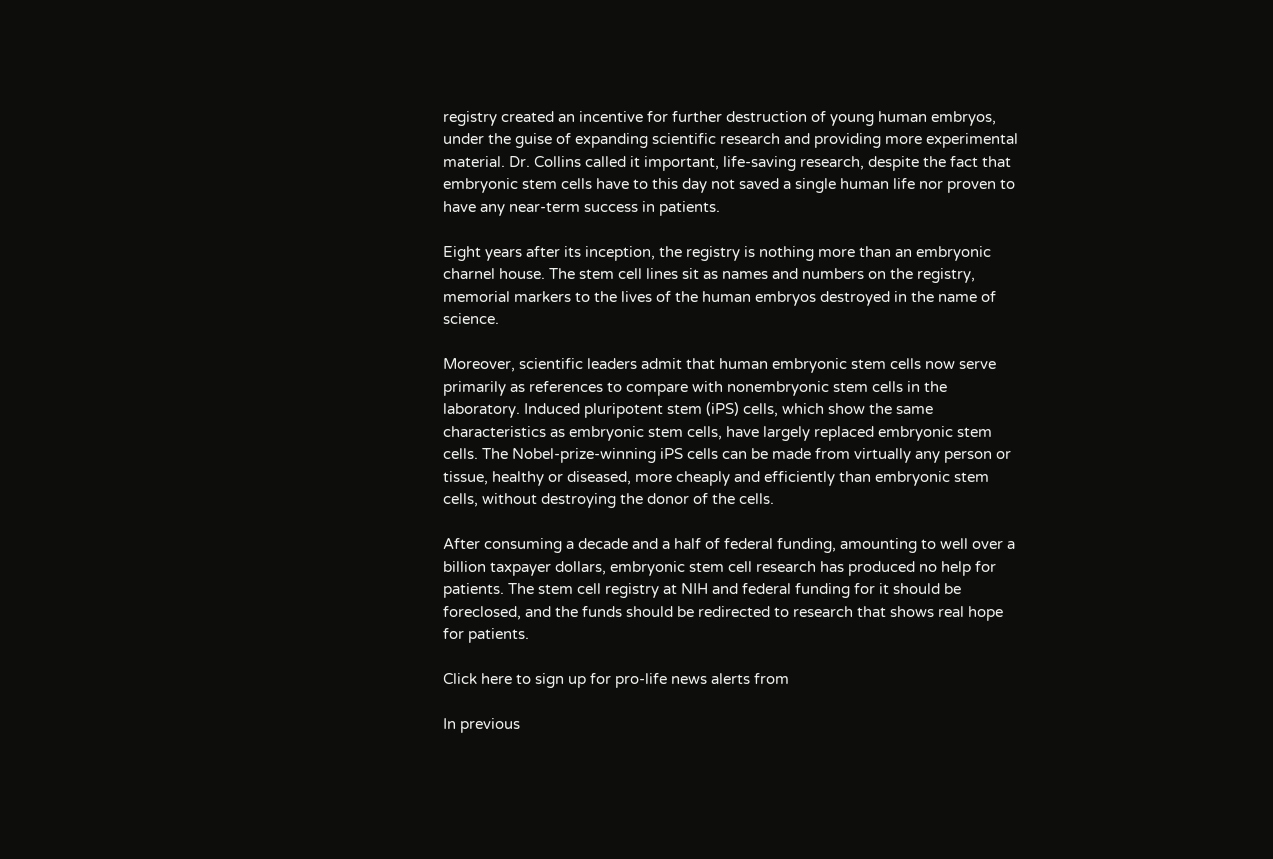registry created an incentive for further destruction of young human embryos, under the guise of expanding scientific research and providing more experimental material. Dr. Collins called it important, life-saving research, despite the fact that embryonic stem cells have to this day not saved a single human life nor proven to have any near-term success in patients.

Eight years after its inception, the registry is nothing more than an embryonic charnel house. The stem cell lines sit as names and numbers on the registry, memorial markers to the lives of the human embryos destroyed in the name of science.

Moreover, scientific leaders admit that human embryonic stem cells now serve primarily as references to compare with nonembryonic stem cells in the laboratory. Induced pluripotent stem (iPS) cells, which show the same characteristics as embryonic stem cells, have largely replaced embryonic stem cells. The Nobel-prize-winning iPS cells can be made from virtually any person or tissue, healthy or diseased, more cheaply and efficiently than embryonic stem cells, without destroying the donor of the cells.

After consuming a decade and a half of federal funding, amounting to well over a billion taxpayer dollars, embryonic stem cell research has produced no help for patients. The stem cell registry at NIH and federal funding for it should be foreclosed, and the funds should be redirected to research that shows real hope for patients.

Click here to sign up for pro-life news alerts from

In previous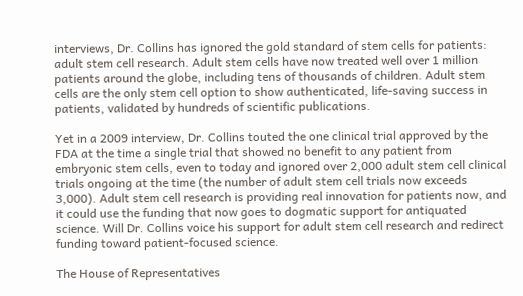interviews, Dr. Collins has ignored the gold standard of stem cells for patients: adult stem cell research. Adult stem cells have now treated well over 1 million patients around the globe, including tens of thousands of children. Adult stem cells are the only stem cell option to show authenticated, life-saving success in patients, validated by hundreds of scientific publications.

Yet in a 2009 interview, Dr. Collins touted the one clinical trial approved by the FDA at the time a single trial that showed no benefit to any patient from embryonic stem cells, even to today and ignored over 2,000 adult stem cell clinical trials ongoing at the time (the number of adult stem cell trials now exceeds 3,000). Adult stem cell research is providing real innovation for patients now, and it could use the funding that now goes to dogmatic support for antiquated science. Will Dr. Collins voice his support for adult stem cell research and redirect funding toward patient-focused science.

The House of Representatives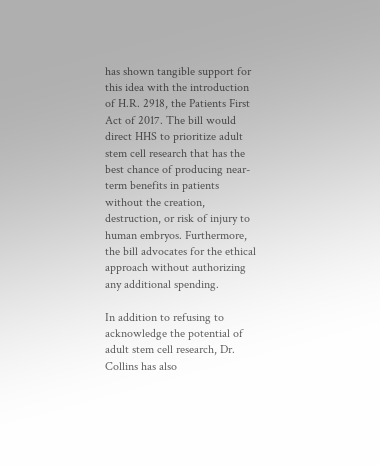has shown tangible support for this idea with the introduction of H.R. 2918, the Patients First Act of 2017. The bill would direct HHS to prioritize adult stem cell research that has the best chance of producing near-term benefits in patients without the creation, destruction, or risk of injury to human embryos. Furthermore, the bill advocates for the ethical approach without authorizing any additional spending.

In addition to refusing to acknowledge the potential of adult stem cell research, Dr. Collins has also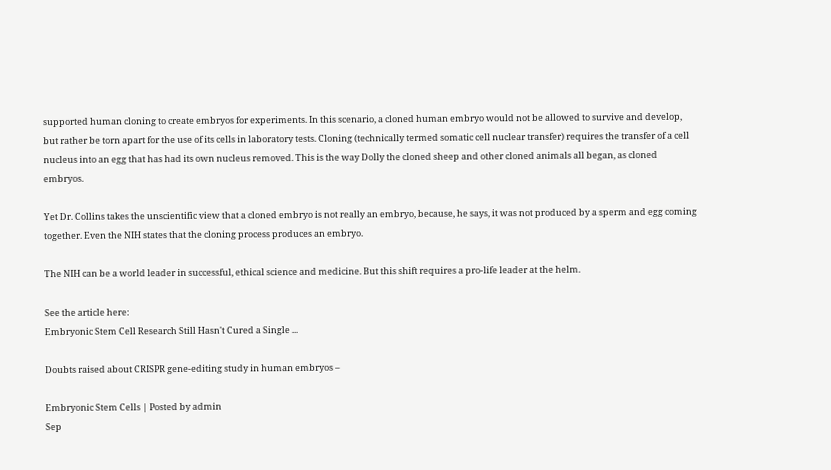supported human cloning to create embryos for experiments. In this scenario, a cloned human embryo would not be allowed to survive and develop, but rather be torn apart for the use of its cells in laboratory tests. Cloning (technically termed somatic cell nuclear transfer) requires the transfer of a cell nucleus into an egg that has had its own nucleus removed. This is the way Dolly the cloned sheep and other cloned animals all began, as cloned embryos.

Yet Dr. Collins takes the unscientific view that a cloned embryo is not really an embryo, because, he says, it was not produced by a sperm and egg coming together. Even the NIH states that the cloning process produces an embryo.

The NIH can be a world leader in successful, ethical science and medicine. But this shift requires a pro-life leader at the helm.

See the article here:
Embryonic Stem Cell Research Still Hasn't Cured a Single ...

Doubts raised about CRISPR gene-editing study in human embryos –

Embryonic Stem Cells | Posted by admin
Sep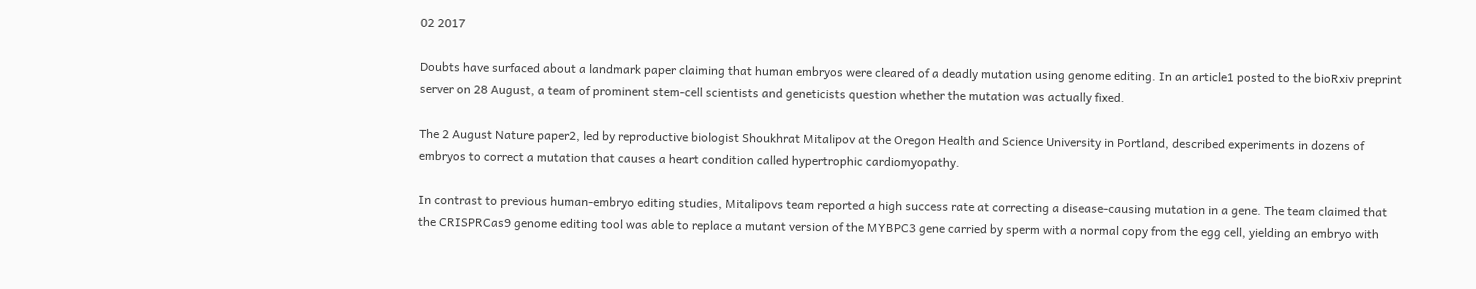02 2017

Doubts have surfaced about a landmark paper claiming that human embryos were cleared of a deadly mutation using genome editing. In an article1 posted to the bioRxiv preprint server on 28 August, a team of prominent stem-cell scientists and geneticists question whether the mutation was actually fixed.

The 2 August Nature paper2, led by reproductive biologist Shoukhrat Mitalipov at the Oregon Health and Science University in Portland, described experiments in dozens of embryos to correct a mutation that causes a heart condition called hypertrophic cardiomyopathy.

In contrast to previous human-embryo editing studies, Mitalipovs team reported a high success rate at correcting a disease-causing mutation in a gene. The team claimed that the CRISPRCas9 genome editing tool was able to replace a mutant version of the MYBPC3 gene carried by sperm with a normal copy from the egg cell, yielding an embryo with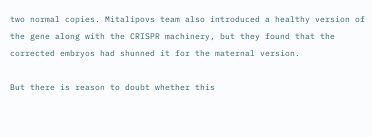two normal copies. Mitalipovs team also introduced a healthy version of the gene along with the CRISPR machinery, but they found that the corrected embryos had shunned it for the maternal version.

But there is reason to doubt whether this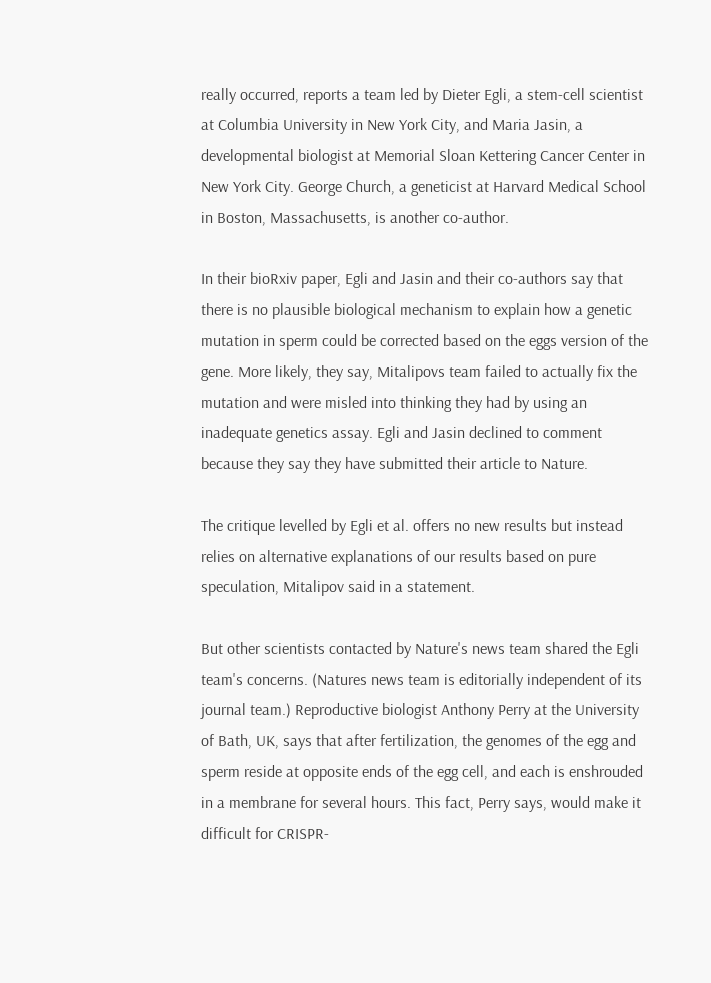really occurred, reports a team led by Dieter Egli, a stem-cell scientist at Columbia University in New York City, and Maria Jasin, a developmental biologist at Memorial Sloan Kettering Cancer Center in New York City. George Church, a geneticist at Harvard Medical School in Boston, Massachusetts, is another co-author.

In their bioRxiv paper, Egli and Jasin and their co-authors say that there is no plausible biological mechanism to explain how a genetic mutation in sperm could be corrected based on the eggs version of the gene. More likely, they say, Mitalipovs team failed to actually fix the mutation and were misled into thinking they had by using an inadequate genetics assay. Egli and Jasin declined to comment because they say they have submitted their article to Nature.

The critique levelled by Egli et al. offers no new results but instead relies on alternative explanations of our results based on pure speculation, Mitalipov said in a statement.

But other scientists contacted by Nature's news team shared the Egli team's concerns. (Natures news team is editorially independent of its journal team.) Reproductive biologist Anthony Perry at the University of Bath, UK, says that after fertilization, the genomes of the egg and sperm reside at opposite ends of the egg cell, and each is enshrouded in a membrane for several hours. This fact, Perry says, would make it difficult for CRISPR-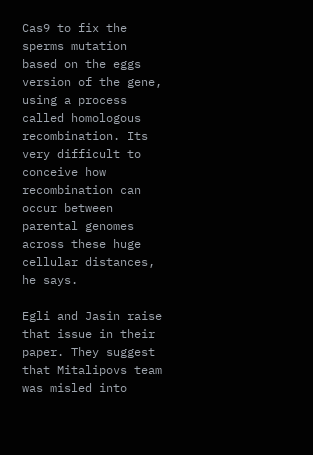Cas9 to fix the sperms mutation based on the eggs version of the gene, using a process called homologous recombination. Its very difficult to conceive how recombination can occur between parental genomes across these huge cellular distances, he says.

Egli and Jasin raise that issue in their paper. They suggest that Mitalipovs team was misled into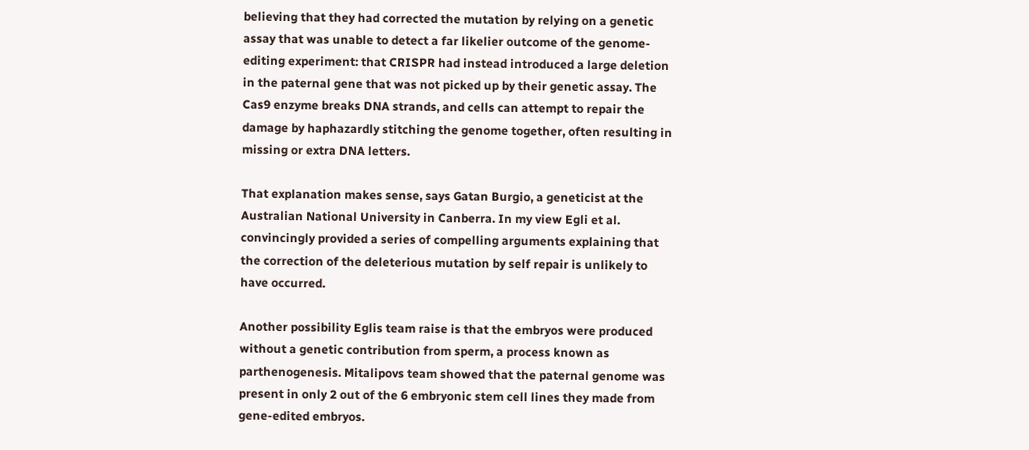believing that they had corrected the mutation by relying on a genetic assay that was unable to detect a far likelier outcome of the genome-editing experiment: that CRISPR had instead introduced a large deletion in the paternal gene that was not picked up by their genetic assay. The Cas9 enzyme breaks DNA strands, and cells can attempt to repair the damage by haphazardly stitching the genome together, often resulting in missing or extra DNA letters.

That explanation makes sense, says Gatan Burgio, a geneticist at the Australian National University in Canberra. In my view Egli et al. convincingly provided a series of compelling arguments explaining that the correction of the deleterious mutation by self repair is unlikely to have occurred.

Another possibility Eglis team raise is that the embryos were produced without a genetic contribution from sperm, a process known as parthenogenesis. Mitalipovs team showed that the paternal genome was present in only 2 out of the 6 embryonic stem cell lines they made from gene-edited embryos.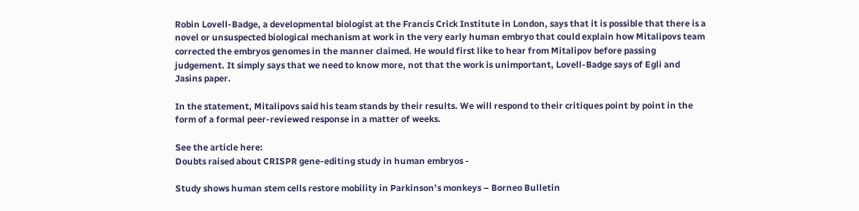Robin Lovell-Badge, a developmental biologist at the Francis Crick Institute in London, says that it is possible that there is a novel or unsuspected biological mechanism at work in the very early human embryo that could explain how Mitalipovs team corrected the embryos genomes in the manner claimed. He would first like to hear from Mitalipov before passing judgement. It simply says that we need to know more, not that the work is unimportant, Lovell-Badge says of Egli and Jasins paper.

In the statement, Mitalipovs said his team stands by their results. We will respond to their critiques point by point in the form of a formal peer-reviewed response in a matter of weeks.

See the article here:
Doubts raised about CRISPR gene-editing study in human embryos -

Study shows human stem cells restore mobility in Parkinson’s monkeys – Borneo Bulletin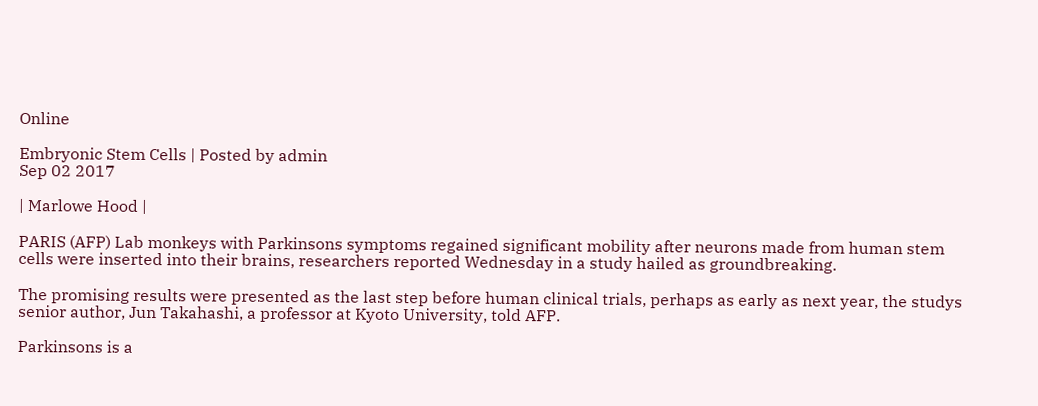Online

Embryonic Stem Cells | Posted by admin
Sep 02 2017

| Marlowe Hood |

PARIS (AFP) Lab monkeys with Parkinsons symptoms regained significant mobility after neurons made from human stem cells were inserted into their brains, researchers reported Wednesday in a study hailed as groundbreaking.

The promising results were presented as the last step before human clinical trials, perhaps as early as next year, the studys senior author, Jun Takahashi, a professor at Kyoto University, told AFP.

Parkinsons is a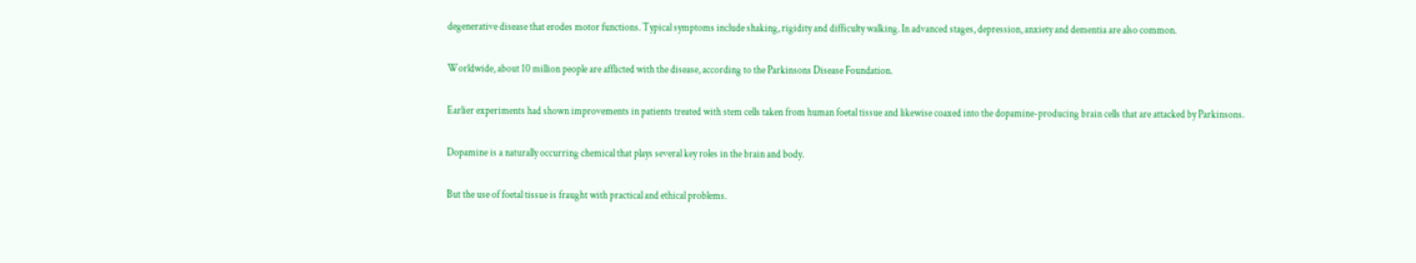degenerative disease that erodes motor functions. Typical symptoms include shaking, rigidity and difficulty walking. In advanced stages, depression, anxiety and dementia are also common.

Worldwide, about 10 million people are afflicted with the disease, according to the Parkinsons Disease Foundation.

Earlier experiments had shown improvements in patients treated with stem cells taken from human foetal tissue and likewise coaxed into the dopamine-producing brain cells that are attacked by Parkinsons.

Dopamine is a naturally occurring chemical that plays several key roles in the brain and body.

But the use of foetal tissue is fraught with practical and ethical problems.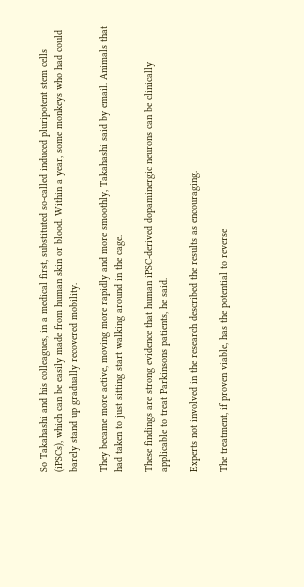So Takahashi and his colleagues, in a medical first, substituted so-called induced pluripotent stem cells (iPSCs), which can be easily made from human skin or blood. Within a year, some monkeys who had could barely stand up gradually recovered mobility.

They became more active, moving more rapidly and more smoothly, Takahashi said by email. Animals that had taken to just sitting start walking around in the cage.

These findings are strong evidence that human iPSC-derived dopaminergic neurons can be clinically applicable to treat Parkinsons patients, he said.

Experts not involved in the research described the results as encouraging.

The treatment, if proven viable, has the potential to reverse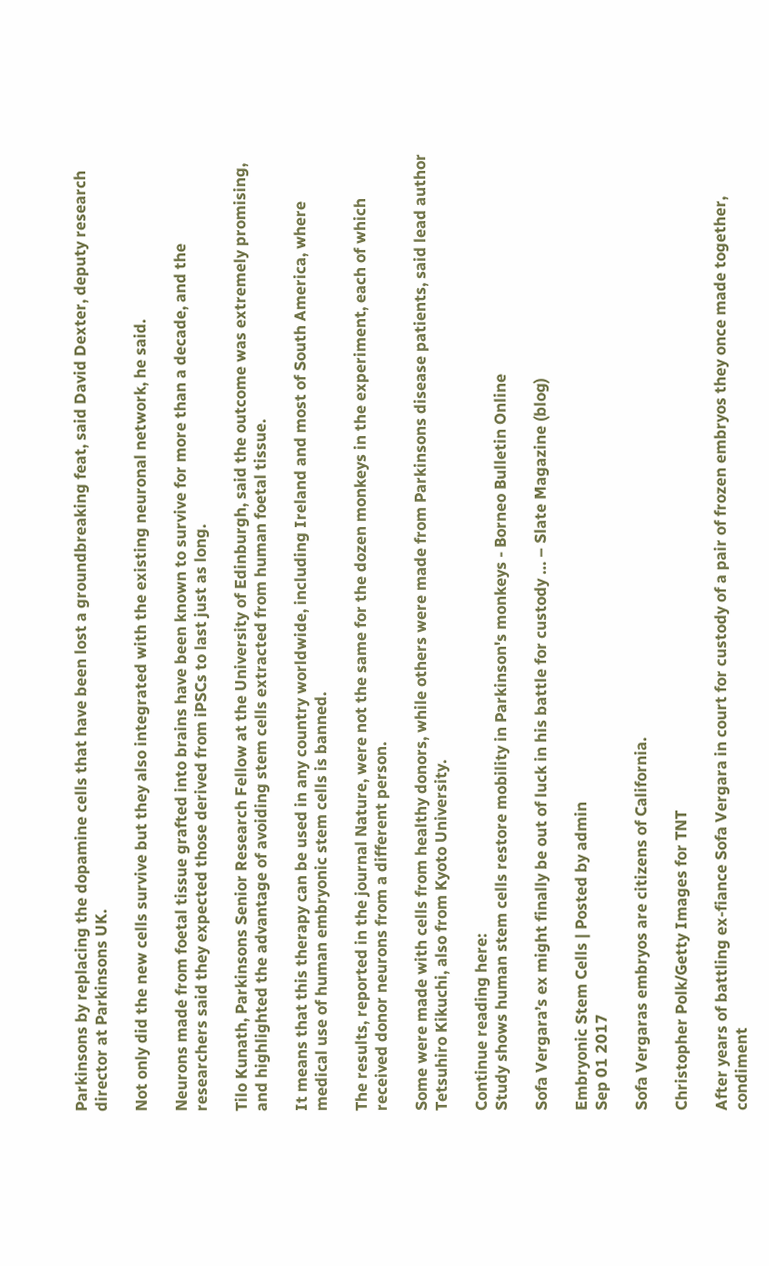Parkinsons by replacing the dopamine cells that have been lost a groundbreaking feat, said David Dexter, deputy research director at Parkinsons UK.

Not only did the new cells survive but they also integrated with the existing neuronal network, he said.

Neurons made from foetal tissue grafted into brains have been known to survive for more than a decade, and the researchers said they expected those derived from iPSCs to last just as long.

Tilo Kunath, Parkinsons Senior Research Fellow at the University of Edinburgh, said the outcome was extremely promising, and highlighted the advantage of avoiding stem cells extracted from human foetal tissue.

It means that this therapy can be used in any country worldwide, including Ireland and most of South America, where medical use of human embryonic stem cells is banned.

The results, reported in the journal Nature, were not the same for the dozen monkeys in the experiment, each of which received donor neurons from a different person.

Some were made with cells from healthy donors, while others were made from Parkinsons disease patients, said lead author Tetsuhiro Kikuchi, also from Kyoto University.

Continue reading here:
Study shows human stem cells restore mobility in Parkinson's monkeys - Borneo Bulletin Online

Sofa Vergara’s ex might finally be out of luck in his battle for custody … – Slate Magazine (blog)

Embryonic Stem Cells | Posted by admin
Sep 01 2017

Sofa Vergaras embryos are citizens of California.

Christopher Polk/Getty Images for TNT

After years of battling ex-fiance Sofa Vergara in court for custody of a pair of frozen embryos they once made together, condiment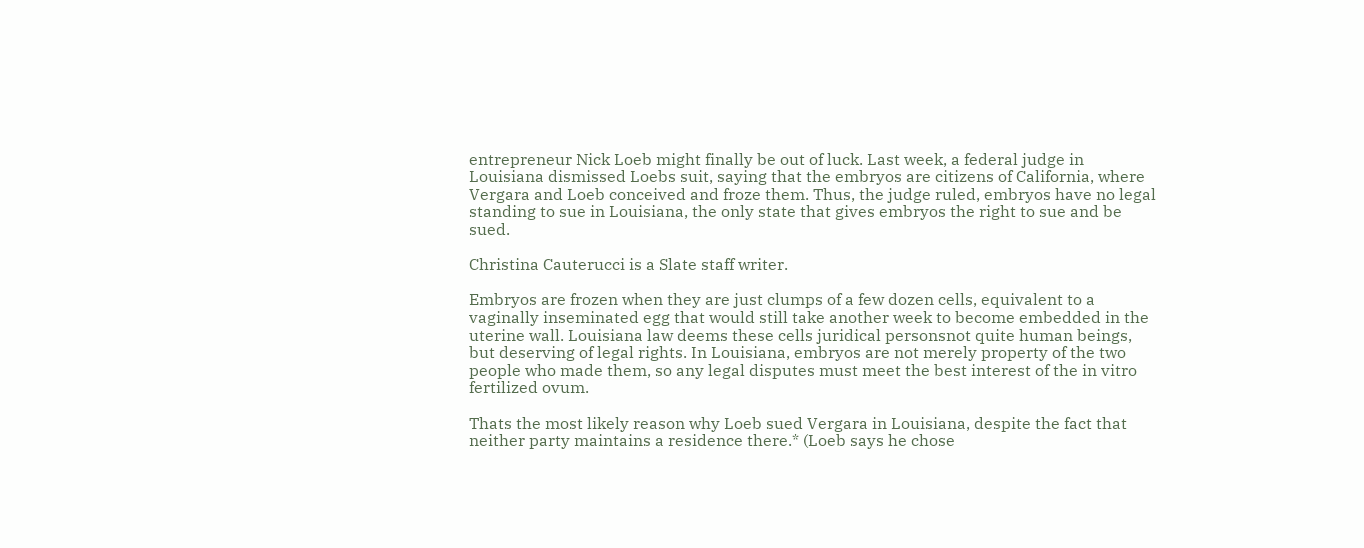entrepreneur Nick Loeb might finally be out of luck. Last week, a federal judge in Louisiana dismissed Loebs suit, saying that the embryos are citizens of California, where Vergara and Loeb conceived and froze them. Thus, the judge ruled, embryos have no legal standing to sue in Louisiana, the only state that gives embryos the right to sue and be sued.

Christina Cauterucci is a Slate staff writer.

Embryos are frozen when they are just clumps of a few dozen cells, equivalent to a vaginally inseminated egg that would still take another week to become embedded in the uterine wall. Louisiana law deems these cells juridical personsnot quite human beings, but deserving of legal rights. In Louisiana, embryos are not merely property of the two people who made them, so any legal disputes must meet the best interest of the in vitro fertilized ovum.

Thats the most likely reason why Loeb sued Vergara in Louisiana, despite the fact that neither party maintains a residence there.* (Loeb says he chose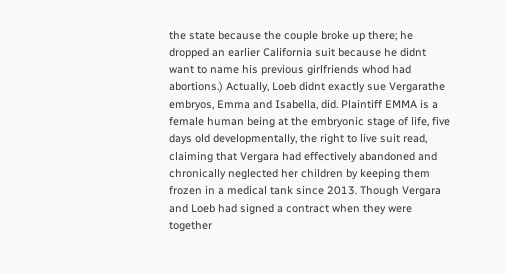the state because the couple broke up there; he dropped an earlier California suit because he didnt want to name his previous girlfriends whod had abortions.) Actually, Loeb didnt exactly sue Vergarathe embryos, Emma and Isabella, did. Plaintiff EMMA is a female human being at the embryonic stage of life, five days old developmentally, the right to live suit read, claiming that Vergara had effectively abandoned and chronically neglected her children by keeping them frozen in a medical tank since 2013. Though Vergara and Loeb had signed a contract when they were together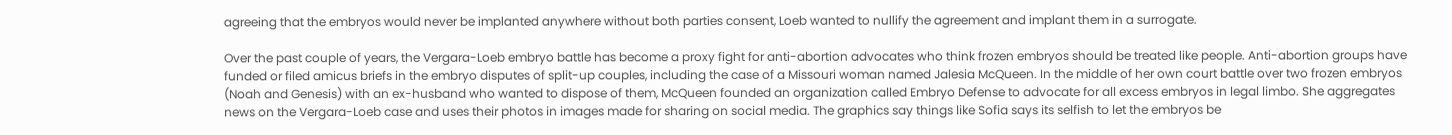agreeing that the embryos would never be implanted anywhere without both parties consent, Loeb wanted to nullify the agreement and implant them in a surrogate.

Over the past couple of years, the Vergara-Loeb embryo battle has become a proxy fight for anti-abortion advocates who think frozen embryos should be treated like people. Anti-abortion groups have funded or filed amicus briefs in the embryo disputes of split-up couples, including the case of a Missouri woman named Jalesia McQueen. In the middle of her own court battle over two frozen embryos (Noah and Genesis) with an ex-husband who wanted to dispose of them, McQueen founded an organization called Embryo Defense to advocate for all excess embryos in legal limbo. She aggregates news on the Vergara-Loeb case and uses their photos in images made for sharing on social media. The graphics say things like Sofia says its selfish to let the embryos be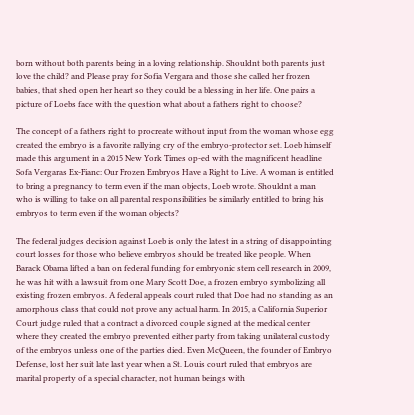born without both parents being in a loving relationship. Shouldnt both parents just love the child? and Please pray for Sofia Vergara and those she called her frozen babies, that shed open her heart so they could be a blessing in her life. One pairs a picture of Loebs face with the question what about a fathers right to choose?

The concept of a fathers right to procreate without input from the woman whose egg created the embryo is a favorite rallying cry of the embryo-protector set. Loeb himself made this argument in a 2015 New York Times op-ed with the magnificent headline Sofa Vergaras Ex-Fianc: Our Frozen Embryos Have a Right to Live. A woman is entitled to bring a pregnancy to term even if the man objects, Loeb wrote. Shouldnt a man who is willing to take on all parental responsibilities be similarly entitled to bring his embryos to term even if the woman objects?

The federal judges decision against Loeb is only the latest in a string of disappointing court losses for those who believe embryos should be treated like people. When Barack Obama lifted a ban on federal funding for embryonic stem cell research in 2009, he was hit with a lawsuit from one Mary Scott Doe, a frozen embryo symbolizing all existing frozen embryos. A federal appeals court ruled that Doe had no standing as an amorphous class that could not prove any actual harm. In 2015, a California Superior Court judge ruled that a contract a divorced couple signed at the medical center where they created the embryo prevented either party from taking unilateral custody of the embryos unless one of the parties died. Even McQueen, the founder of Embryo Defense, lost her suit late last year when a St. Louis court ruled that embryos are marital property of a special character, not human beings with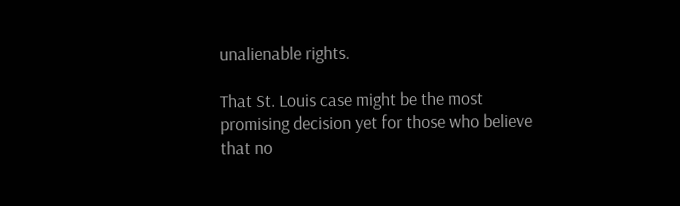unalienable rights.

That St. Louis case might be the most promising decision yet for those who believe that no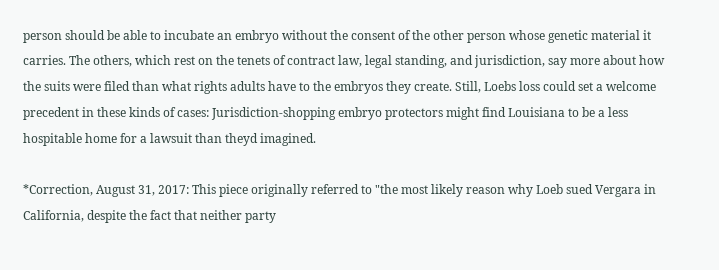person should be able to incubate an embryo without the consent of the other person whose genetic material it carries. The others, which rest on the tenets of contract law, legal standing, and jurisdiction, say more about how the suits were filed than what rights adults have to the embryos they create. Still, Loebs loss could set a welcome precedent in these kinds of cases: Jurisdiction-shopping embryo protectors might find Louisiana to be a less hospitable home for a lawsuit than theyd imagined.

*Correction, August 31, 2017: This piece originally referred to "the most likely reason why Loeb sued Vergara in California, despite the fact that neither party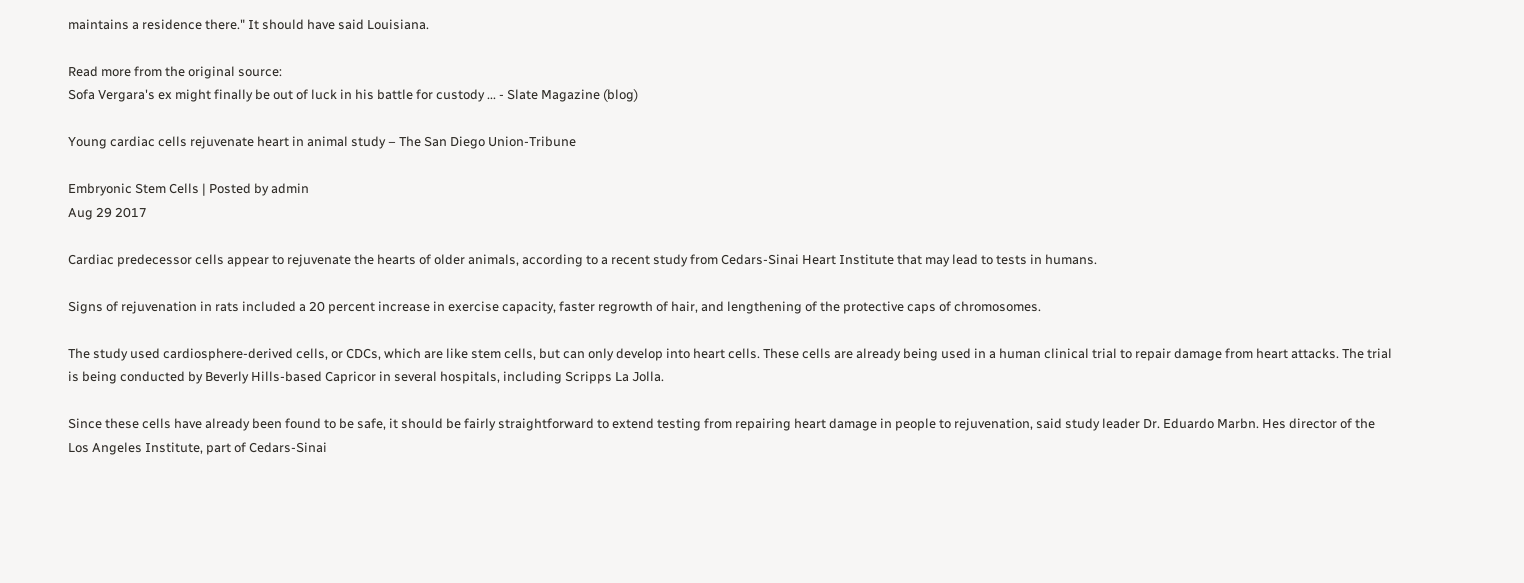maintains a residence there." It should have said Louisiana.

Read more from the original source:
Sofa Vergara's ex might finally be out of luck in his battle for custody ... - Slate Magazine (blog)

Young cardiac cells rejuvenate heart in animal study – The San Diego Union-Tribune

Embryonic Stem Cells | Posted by admin
Aug 29 2017

Cardiac predecessor cells appear to rejuvenate the hearts of older animals, according to a recent study from Cedars-Sinai Heart Institute that may lead to tests in humans.

Signs of rejuvenation in rats included a 20 percent increase in exercise capacity, faster regrowth of hair, and lengthening of the protective caps of chromosomes.

The study used cardiosphere-derived cells, or CDCs, which are like stem cells, but can only develop into heart cells. These cells are already being used in a human clinical trial to repair damage from heart attacks. The trial is being conducted by Beverly Hills-based Capricor in several hospitals, including Scripps La Jolla.

Since these cells have already been found to be safe, it should be fairly straightforward to extend testing from repairing heart damage in people to rejuvenation, said study leader Dr. Eduardo Marbn. Hes director of the Los Angeles Institute, part of Cedars-Sinai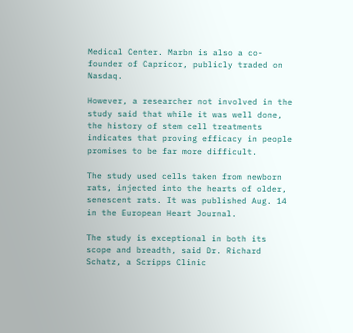Medical Center. Marbn is also a co-founder of Capricor, publicly traded on Nasdaq.

However, a researcher not involved in the study said that while it was well done, the history of stem cell treatments indicates that proving efficacy in people promises to be far more difficult.

The study used cells taken from newborn rats, injected into the hearts of older, senescent rats. It was published Aug. 14 in the European Heart Journal.

The study is exceptional in both its scope and breadth, said Dr. Richard Schatz, a Scripps Clinic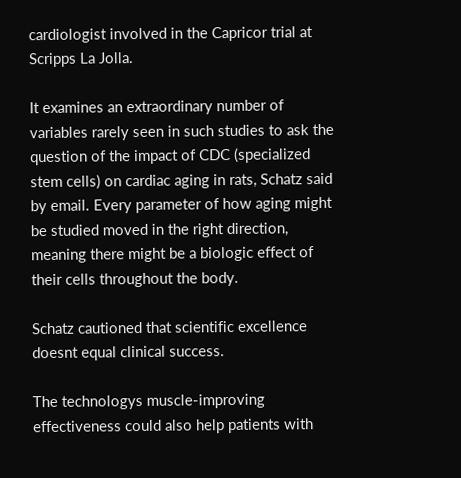cardiologist involved in the Capricor trial at Scripps La Jolla.

It examines an extraordinary number of variables rarely seen in such studies to ask the question of the impact of CDC (specialized stem cells) on cardiac aging in rats, Schatz said by email. Every parameter of how aging might be studied moved in the right direction, meaning there might be a biologic effect of their cells throughout the body.

Schatz cautioned that scientific excellence doesnt equal clinical success.

The technologys muscle-improving effectiveness could also help patients with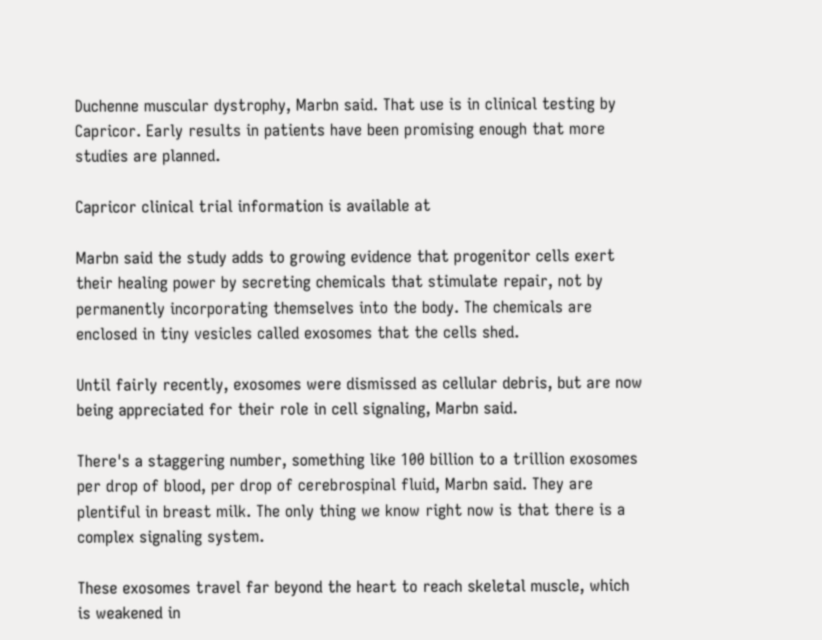Duchenne muscular dystrophy, Marbn said. That use is in clinical testing by Capricor. Early results in patients have been promising enough that more studies are planned.

Capricor clinical trial information is available at

Marbn said the study adds to growing evidence that progenitor cells exert their healing power by secreting chemicals that stimulate repair, not by permanently incorporating themselves into the body. The chemicals are enclosed in tiny vesicles called exosomes that the cells shed.

Until fairly recently, exosomes were dismissed as cellular debris, but are now being appreciated for their role in cell signaling, Marbn said.

There's a staggering number, something like 100 billion to a trillion exosomes per drop of blood, per drop of cerebrospinal fluid, Marbn said. They are plentiful in breast milk. The only thing we know right now is that there is a complex signaling system.

These exosomes travel far beyond the heart to reach skeletal muscle, which is weakened in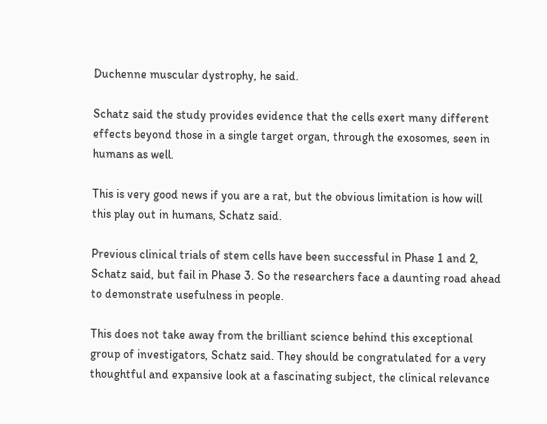Duchenne muscular dystrophy, he said.

Schatz said the study provides evidence that the cells exert many different effects beyond those in a single target organ, through the exosomes, seen in humans as well.

This is very good news if you are a rat, but the obvious limitation is how will this play out in humans, Schatz said.

Previous clinical trials of stem cells have been successful in Phase 1 and 2, Schatz said, but fail in Phase 3. So the researchers face a daunting road ahead to demonstrate usefulness in people.

This does not take away from the brilliant science behind this exceptional group of investigators, Schatz said. They should be congratulated for a very thoughtful and expansive look at a fascinating subject, the clinical relevance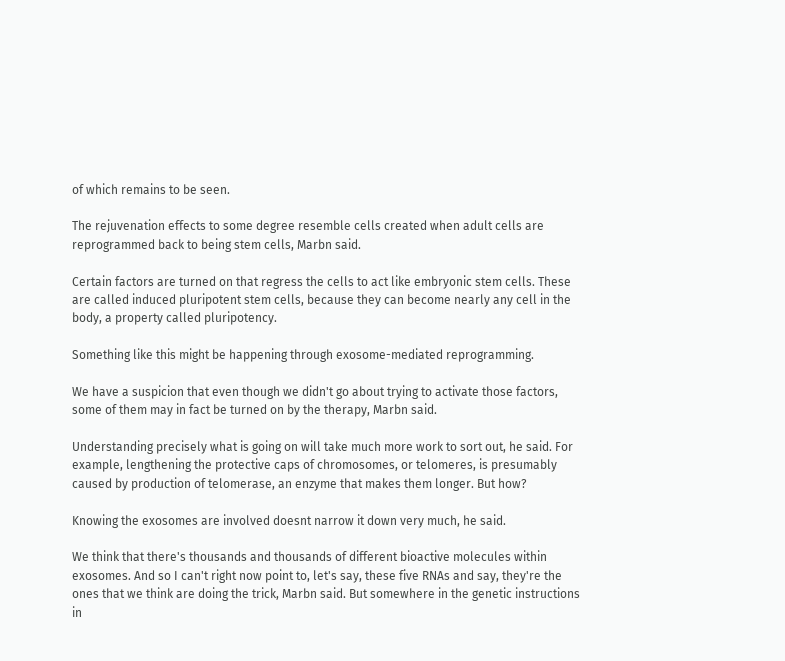of which remains to be seen.

The rejuvenation effects to some degree resemble cells created when adult cells are reprogrammed back to being stem cells, Marbn said.

Certain factors are turned on that regress the cells to act like embryonic stem cells. These are called induced pluripotent stem cells, because they can become nearly any cell in the body, a property called pluripotency.

Something like this might be happening through exosome-mediated reprogramming.

We have a suspicion that even though we didn't go about trying to activate those factors, some of them may in fact be turned on by the therapy, Marbn said.

Understanding precisely what is going on will take much more work to sort out, he said. For example, lengthening the protective caps of chromosomes, or telomeres, is presumably caused by production of telomerase, an enzyme that makes them longer. But how?

Knowing the exosomes are involved doesnt narrow it down very much, he said.

We think that there's thousands and thousands of different bioactive molecules within exosomes. And so I can't right now point to, let's say, these five RNAs and say, they're the ones that we think are doing the trick, Marbn said. But somewhere in the genetic instructions in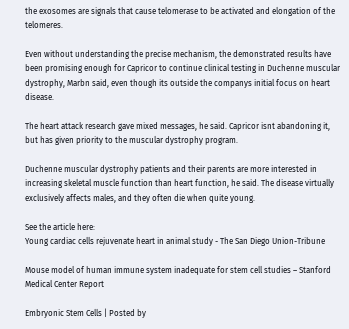the exosomes are signals that cause telomerase to be activated and elongation of the telomeres.

Even without understanding the precise mechanism, the demonstrated results have been promising enough for Capricor to continue clinical testing in Duchenne muscular dystrophy, Marbn said, even though its outside the companys initial focus on heart disease.

The heart attack research gave mixed messages, he said. Capricor isnt abandoning it, but has given priority to the muscular dystrophy program.

Duchenne muscular dystrophy patients and their parents are more interested in increasing skeletal muscle function than heart function, he said. The disease virtually exclusively affects males, and they often die when quite young.

See the article here:
Young cardiac cells rejuvenate heart in animal study - The San Diego Union-Tribune

Mouse model of human immune system inadequate for stem cell studies – Stanford Medical Center Report

Embryonic Stem Cells | Posted by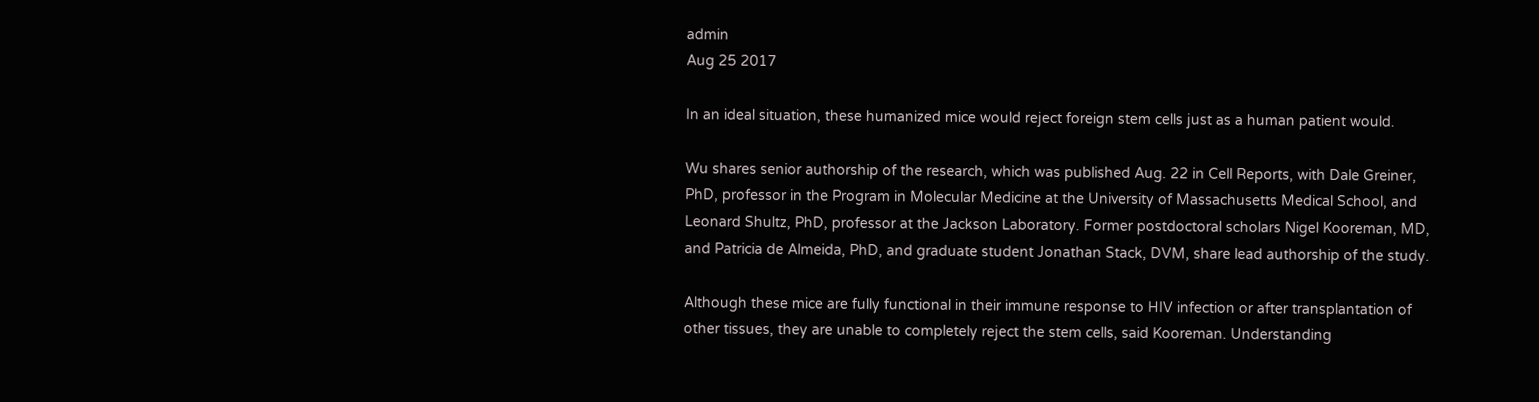admin
Aug 25 2017

In an ideal situation, these humanized mice would reject foreign stem cells just as a human patient would.

Wu shares senior authorship of the research, which was published Aug. 22 in Cell Reports, with Dale Greiner, PhD, professor in the Program in Molecular Medicine at the University of Massachusetts Medical School, and Leonard Shultz, PhD, professor at the Jackson Laboratory. Former postdoctoral scholars Nigel Kooreman, MD, and Patricia de Almeida, PhD, and graduate student Jonathan Stack, DVM, share lead authorship of the study.

Although these mice are fully functional in their immune response to HIV infection or after transplantation of other tissues, they are unable to completely reject the stem cells, said Kooreman. Understanding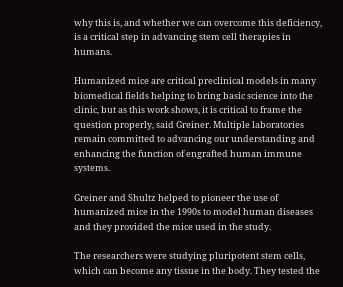why this is, and whether we can overcome this deficiency, is a critical step in advancing stem cell therapies in humans.

Humanized mice are critical preclinical models in many biomedical fields helping to bring basic science into the clinic, but as this work shows, it is critical to frame the question properly, said Greiner. Multiple laboratories remain committed to advancing our understanding and enhancing the function of engrafted human immune systems.

Greiner and Shultz helped to pioneer the use of humanized mice in the 1990s to model human diseases and they provided the mice used in the study.

The researchers were studying pluripotent stem cells, which can become any tissue in the body. They tested the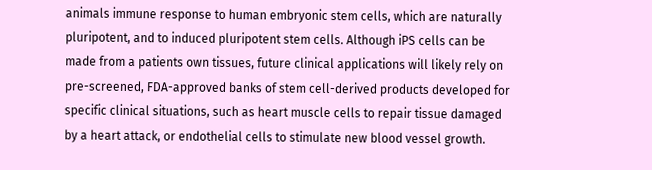animals immune response to human embryonic stem cells, which are naturally pluripotent, and to induced pluripotent stem cells. Although iPS cells can be made from a patients own tissues, future clinical applications will likely rely on pre-screened, FDA-approved banks of stem cell-derived products developed for specific clinical situations, such as heart muscle cells to repair tissue damaged by a heart attack, or endothelial cells to stimulate new blood vessel growth.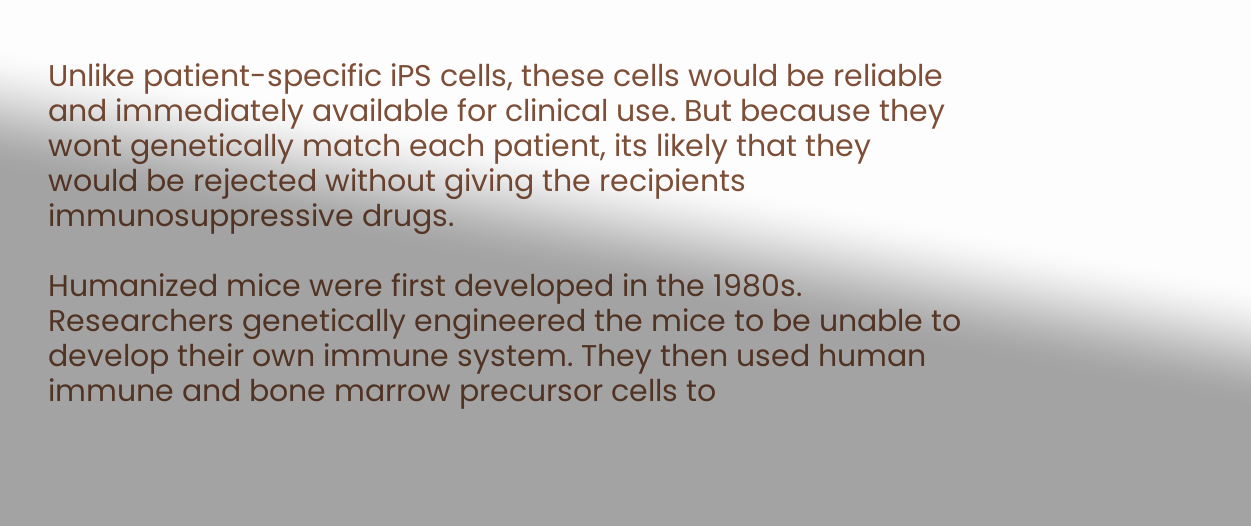Unlike patient-specific iPS cells, these cells would be reliable and immediately available for clinical use. But because they wont genetically match each patient, its likely that they would be rejected without giving the recipients immunosuppressive drugs.

Humanized mice were first developed in the 1980s. Researchers genetically engineered the mice to be unable to develop their own immune system. They then used human immune and bone marrow precursor cells to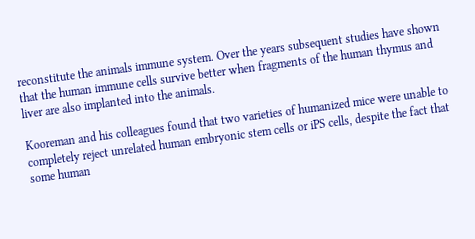reconstitute the animals immune system. Over the years subsequent studies have shown that the human immune cells survive better when fragments of the human thymus and liver are also implanted into the animals.

Kooreman and his colleagues found that two varieties of humanized mice were unable to completely reject unrelated human embryonic stem cells or iPS cells, despite the fact that some human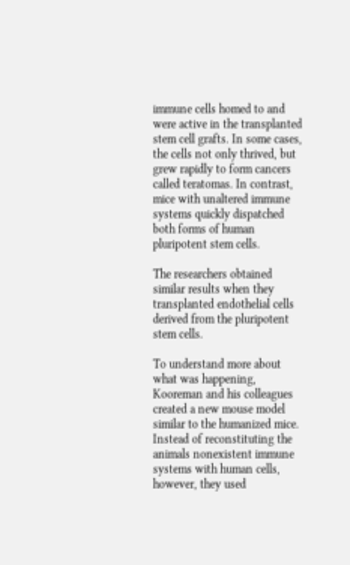immune cells homed to and were active in the transplanted stem cell grafts. In some cases, the cells not only thrived, but grew rapidly to form cancers called teratomas. In contrast, mice with unaltered immune systems quickly dispatched both forms of human pluripotent stem cells.

The researchers obtained similar results when they transplanted endothelial cells derived from the pluripotent stem cells.

To understand more about what was happening, Kooreman and his colleagues created a new mouse model similar to the humanized mice. Instead of reconstituting the animals nonexistent immune systems with human cells, however, they used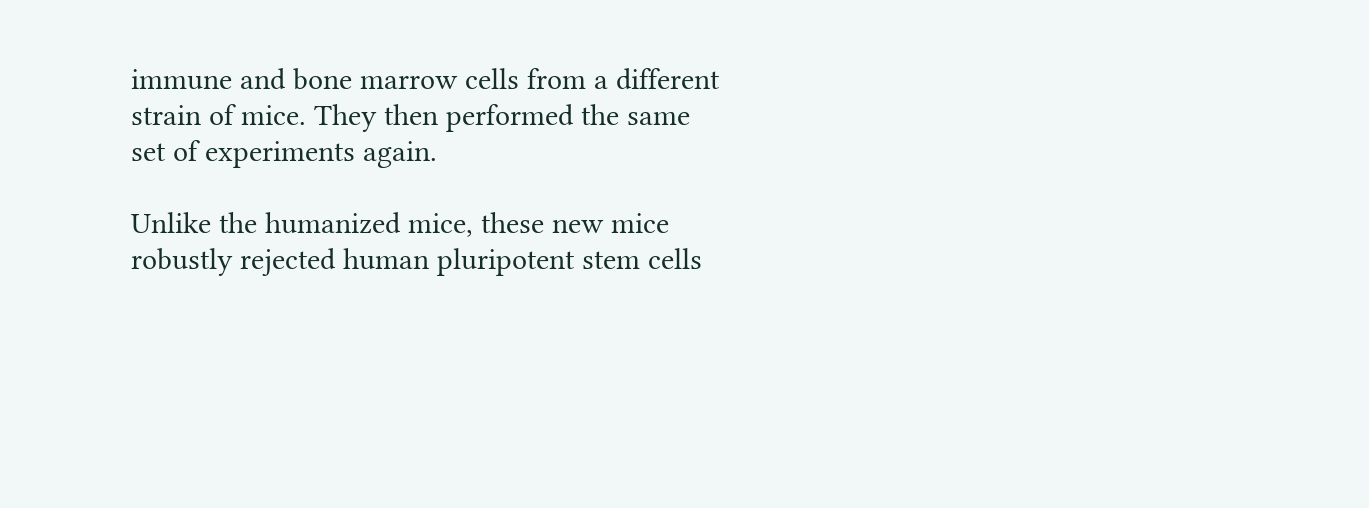immune and bone marrow cells from a different strain of mice. They then performed the same set of experiments again.

Unlike the humanized mice, these new mice robustly rejected human pluripotent stem cells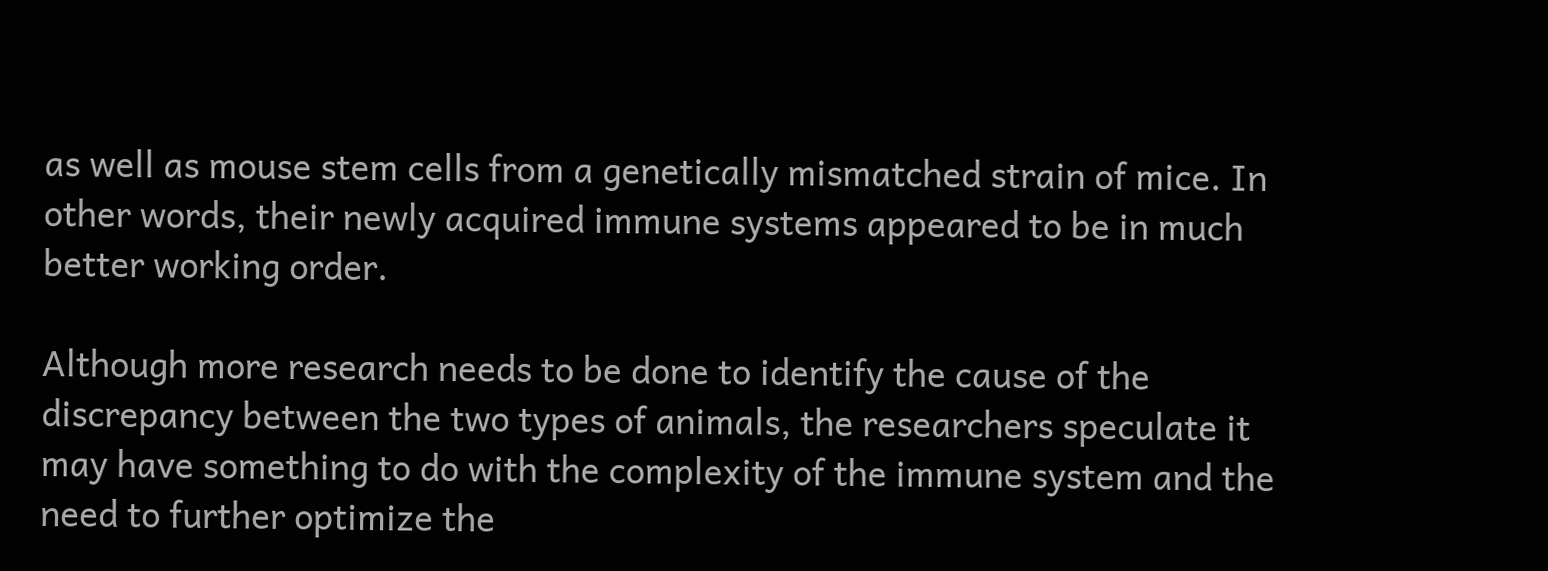as well as mouse stem cells from a genetically mismatched strain of mice. In other words, their newly acquired immune systems appeared to be in much better working order.

Although more research needs to be done to identify the cause of the discrepancy between the two types of animals, the researchers speculate it may have something to do with the complexity of the immune system and the need to further optimize the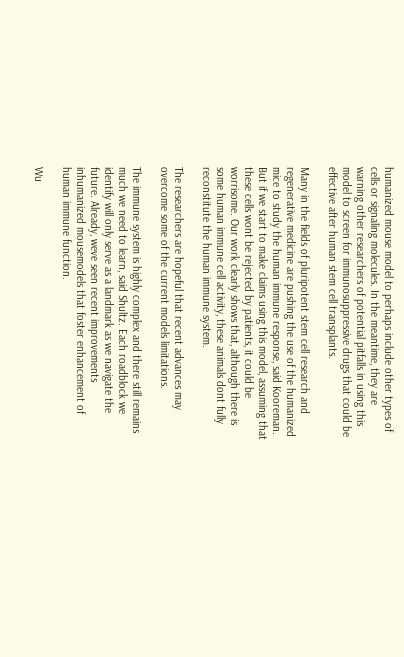humanized mouse model to perhaps include other types of cells or signaling molecules. In the meantime, they are warning other researchers of potential pitfalls in using this model to screen for immunosuppressive drugs that could be effective after human stem cell transplants.

Many in the fields of pluripotent stem cell research and regenerative medicine are pushing the use of the humanized mice to study the human immune response, said Kooreman. But if we start to make claims using this model, assuming that these cells wont be rejected by patients, it could be worrisome. Our work clearly shows that, although there is some human immune cell activity, these animals dont fully reconstitute the human immune system.

The researchers are hopeful that recent advances may overcome some of the current models limitations.

The immune system is highly complex and there still remains much we need to learn, said Shultz. Each roadblock we identify will only serve as a landmark as we navigate the future. Already, weve seen recent improvements inhumanized mousemodels that foster enhancement of human immune function.

Wu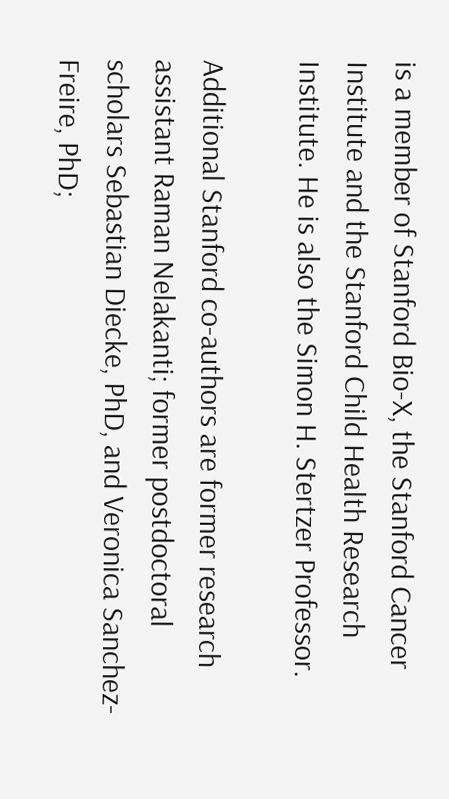is a member of Stanford Bio-X, the Stanford Cancer Institute and the Stanford Child Health Research Institute. He is also the Simon H. Stertzer Professor.

Additional Stanford co-authors are former research assistant Raman Nelakanti; former postdoctoral scholars Sebastian Diecke, PhD, and Veronica Sanchez-Freire, PhD;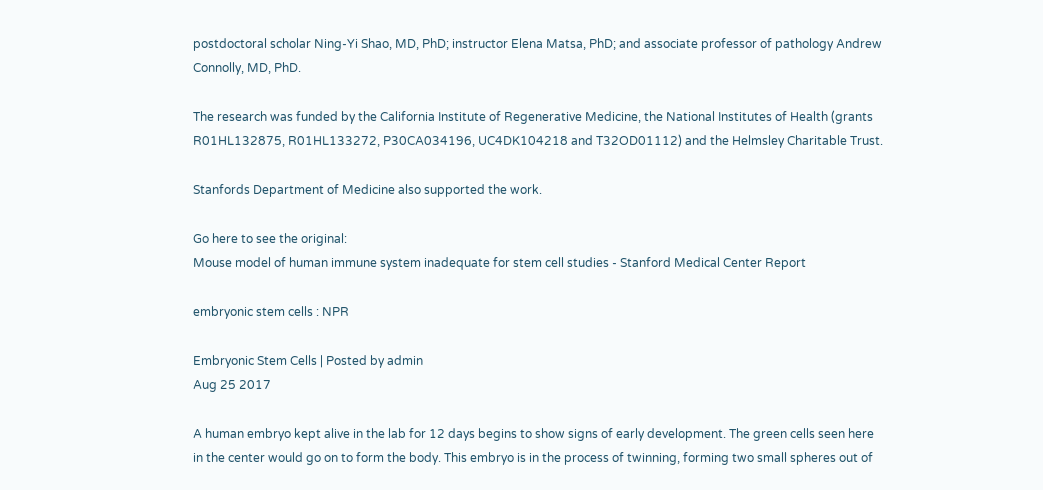postdoctoral scholar Ning-Yi Shao, MD, PhD; instructor Elena Matsa, PhD; and associate professor of pathology Andrew Connolly, MD, PhD.

The research was funded by the California Institute of Regenerative Medicine, the National Institutes of Health (grants R01HL132875, R01HL133272, P30CA034196, UC4DK104218 and T32OD01112) and the Helmsley Charitable Trust.

Stanfords Department of Medicine also supported the work.

Go here to see the original:
Mouse model of human immune system inadequate for stem cell studies - Stanford Medical Center Report

embryonic stem cells : NPR

Embryonic Stem Cells | Posted by admin
Aug 25 2017

A human embryo kept alive in the lab for 12 days begins to show signs of early development. The green cells seen here in the center would go on to form the body. This embryo is in the process of twinning, forming two small spheres out of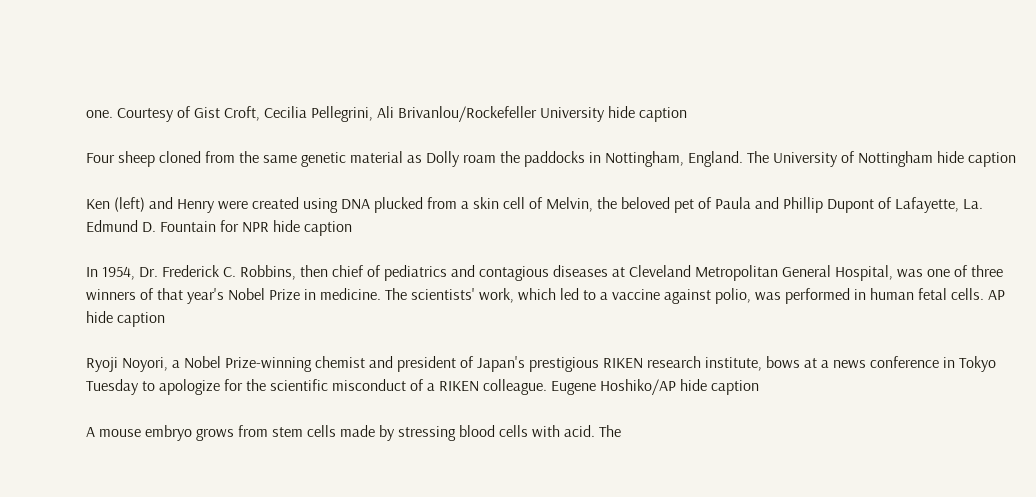one. Courtesy of Gist Croft, Cecilia Pellegrini, Ali Brivanlou/Rockefeller University hide caption

Four sheep cloned from the same genetic material as Dolly roam the paddocks in Nottingham, England. The University of Nottingham hide caption

Ken (left) and Henry were created using DNA plucked from a skin cell of Melvin, the beloved pet of Paula and Phillip Dupont of Lafayette, La. Edmund D. Fountain for NPR hide caption

In 1954, Dr. Frederick C. Robbins, then chief of pediatrics and contagious diseases at Cleveland Metropolitan General Hospital, was one of three winners of that year's Nobel Prize in medicine. The scientists' work, which led to a vaccine against polio, was performed in human fetal cells. AP hide caption

Ryoji Noyori, a Nobel Prize-winning chemist and president of Japan's prestigious RIKEN research institute, bows at a news conference in Tokyo Tuesday to apologize for the scientific misconduct of a RIKEN colleague. Eugene Hoshiko/AP hide caption

A mouse embryo grows from stem cells made by stressing blood cells with acid. The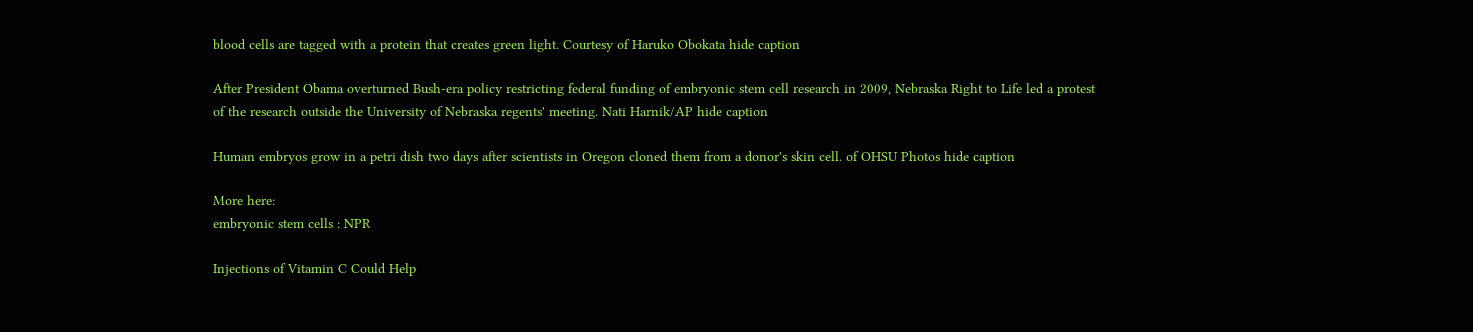blood cells are tagged with a protein that creates green light. Courtesy of Haruko Obokata hide caption

After President Obama overturned Bush-era policy restricting federal funding of embryonic stem cell research in 2009, Nebraska Right to Life led a protest of the research outside the University of Nebraska regents' meeting. Nati Harnik/AP hide caption

Human embryos grow in a petri dish two days after scientists in Oregon cloned them from a donor's skin cell. of OHSU Photos hide caption

More here:
embryonic stem cells : NPR

Injections of Vitamin C Could Help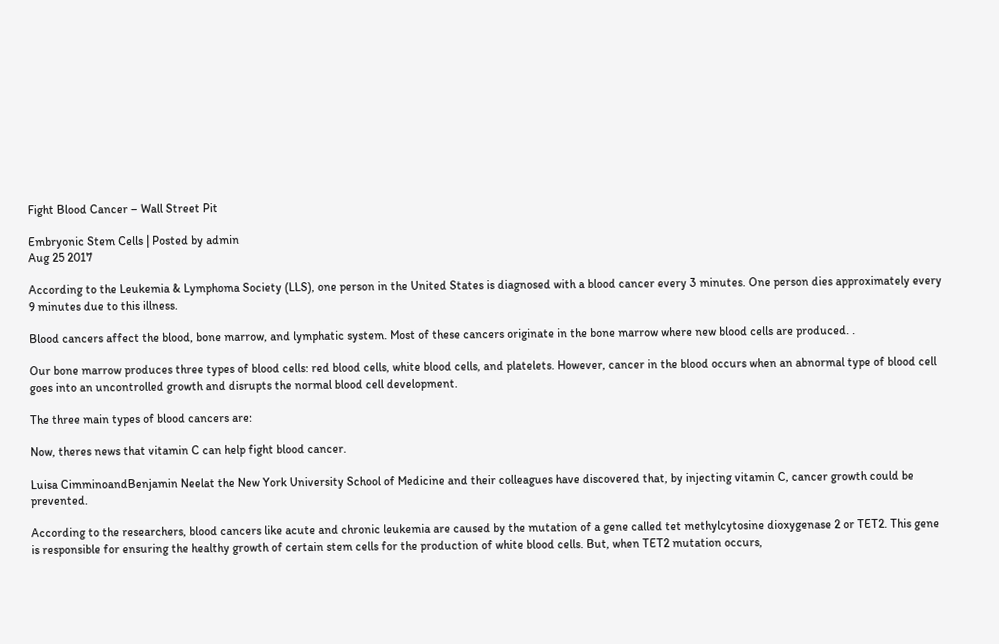Fight Blood Cancer – Wall Street Pit

Embryonic Stem Cells | Posted by admin
Aug 25 2017

According to the Leukemia & Lymphoma Society (LLS), one person in the United States is diagnosed with a blood cancer every 3 minutes. One person dies approximately every 9 minutes due to this illness.

Blood cancers affect the blood, bone marrow, and lymphatic system. Most of these cancers originate in the bone marrow where new blood cells are produced. .

Our bone marrow produces three types of blood cells: red blood cells, white blood cells, and platelets. However, cancer in the blood occurs when an abnormal type of blood cell goes into an uncontrolled growth and disrupts the normal blood cell development.

The three main types of blood cancers are:

Now, theres news that vitamin C can help fight blood cancer.

Luisa CimminoandBenjamin Neelat the New York University School of Medicine and their colleagues have discovered that, by injecting vitamin C, cancer growth could be prevented.

According to the researchers, blood cancers like acute and chronic leukemia are caused by the mutation of a gene called tet methylcytosine dioxygenase 2 or TET2. This gene is responsible for ensuring the healthy growth of certain stem cells for the production of white blood cells. But, when TET2 mutation occurs,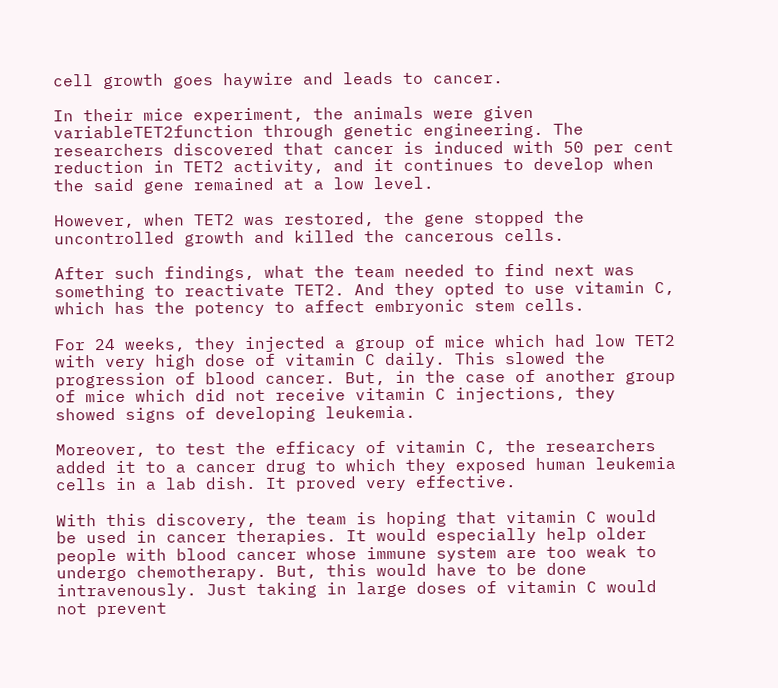cell growth goes haywire and leads to cancer.

In their mice experiment, the animals were given variableTET2function through genetic engineering. The researchers discovered that cancer is induced with 50 per cent reduction in TET2 activity, and it continues to develop when the said gene remained at a low level.

However, when TET2 was restored, the gene stopped the uncontrolled growth and killed the cancerous cells.

After such findings, what the team needed to find next was something to reactivate TET2. And they opted to use vitamin C, which has the potency to affect embryonic stem cells.

For 24 weeks, they injected a group of mice which had low TET2 with very high dose of vitamin C daily. This slowed the progression of blood cancer. But, in the case of another group of mice which did not receive vitamin C injections, they showed signs of developing leukemia.

Moreover, to test the efficacy of vitamin C, the researchers added it to a cancer drug to which they exposed human leukemia cells in a lab dish. It proved very effective.

With this discovery, the team is hoping that vitamin C would be used in cancer therapies. It would especially help older people with blood cancer whose immune system are too weak to undergo chemotherapy. But, this would have to be done intravenously. Just taking in large doses of vitamin C would not prevent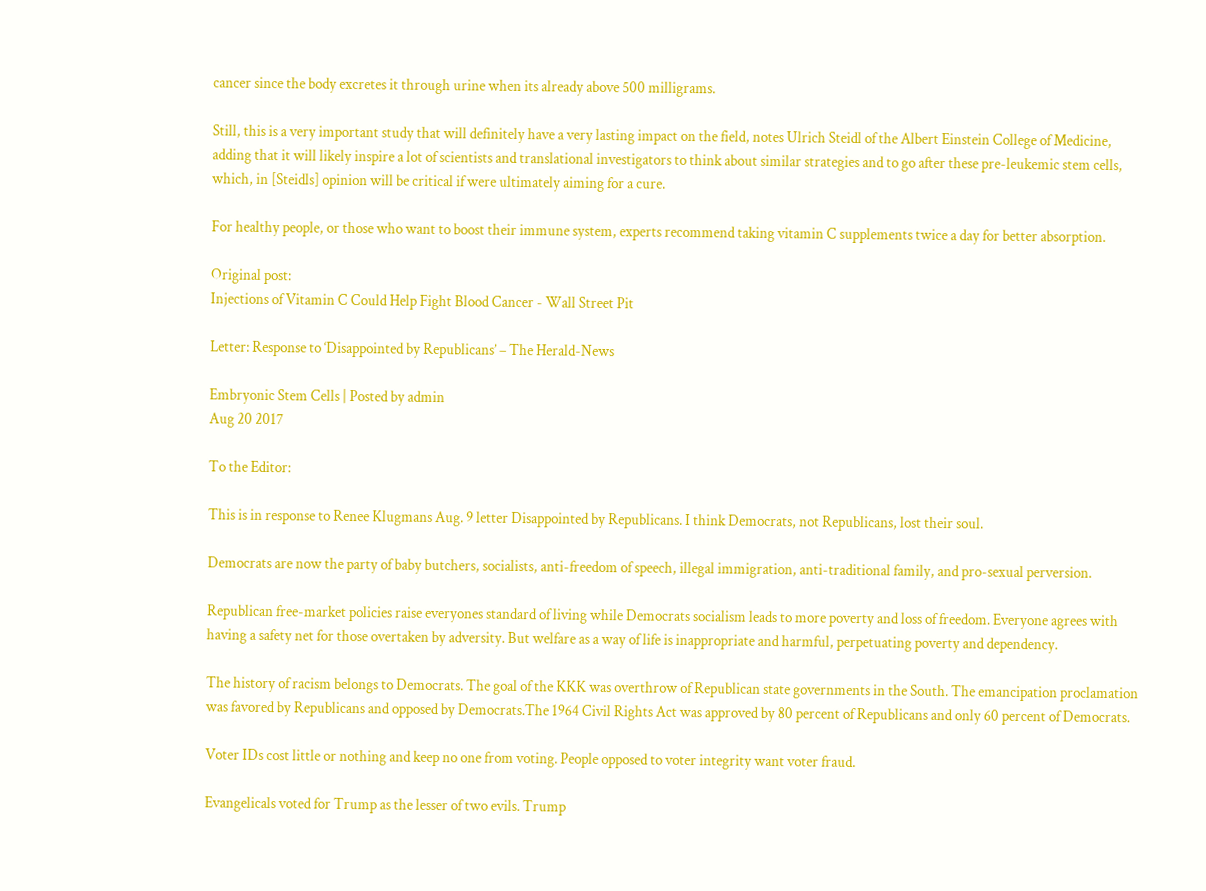cancer since the body excretes it through urine when its already above 500 milligrams.

Still, this is a very important study that will definitely have a very lasting impact on the field, notes Ulrich Steidl of the Albert Einstein College of Medicine, adding that it will likely inspire a lot of scientists and translational investigators to think about similar strategies and to go after these pre-leukemic stem cells, which, in [Steidls] opinion will be critical if were ultimately aiming for a cure.

For healthy people, or those who want to boost their immune system, experts recommend taking vitamin C supplements twice a day for better absorption.

Original post:
Injections of Vitamin C Could Help Fight Blood Cancer - Wall Street Pit

Letter: Response to ‘Disappointed by Republicans’ – The Herald-News

Embryonic Stem Cells | Posted by admin
Aug 20 2017

To the Editor:

This is in response to Renee Klugmans Aug. 9 letter Disappointed by Republicans. I think Democrats, not Republicans, lost their soul.

Democrats are now the party of baby butchers, socialists, anti-freedom of speech, illegal immigration, anti-traditional family, and pro-sexual perversion.

Republican free-market policies raise everyones standard of living while Democrats socialism leads to more poverty and loss of freedom. Everyone agrees with having a safety net for those overtaken by adversity. But welfare as a way of life is inappropriate and harmful, perpetuating poverty and dependency.

The history of racism belongs to Democrats. The goal of the KKK was overthrow of Republican state governments in the South. The emancipation proclamation was favored by Republicans and opposed by Democrats.The 1964 Civil Rights Act was approved by 80 percent of Republicans and only 60 percent of Democrats.

Voter IDs cost little or nothing and keep no one from voting. People opposed to voter integrity want voter fraud.

Evangelicals voted for Trump as the lesser of two evils. Trump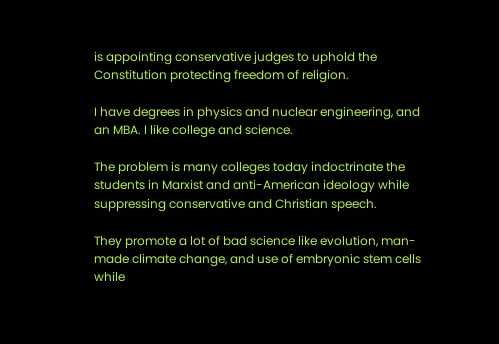is appointing conservative judges to uphold the Constitution protecting freedom of religion.

I have degrees in physics and nuclear engineering, and an MBA. I like college and science.

The problem is many colleges today indoctrinate the students in Marxist and anti-American ideology while suppressing conservative and Christian speech.

They promote a lot of bad science like evolution, man-made climate change, and use of embryonic stem cells while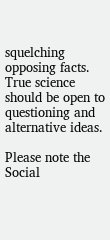squelching opposing facts. True science should be open to questioning and alternative ideas.

Please note the Social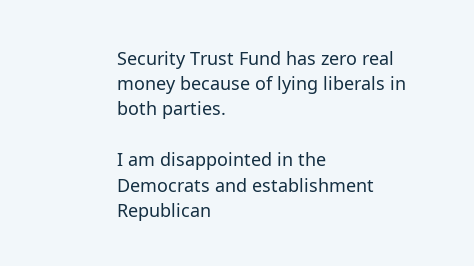Security Trust Fund has zero real money because of lying liberals in both parties.

I am disappointed in the Democrats and establishment Republican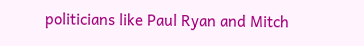politicians like Paul Ryan and Mitch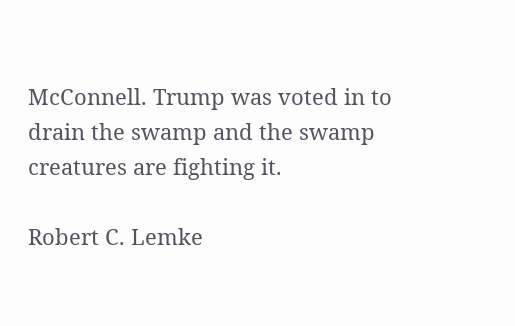McConnell. Trump was voted in to drain the swamp and the swamp creatures are fighting it.

Robert C. Lemke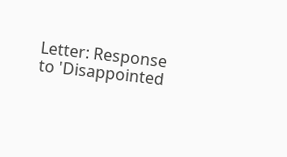Letter: Response to 'Disappointed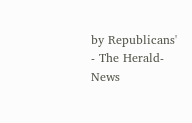by Republicans' - The Herald-News